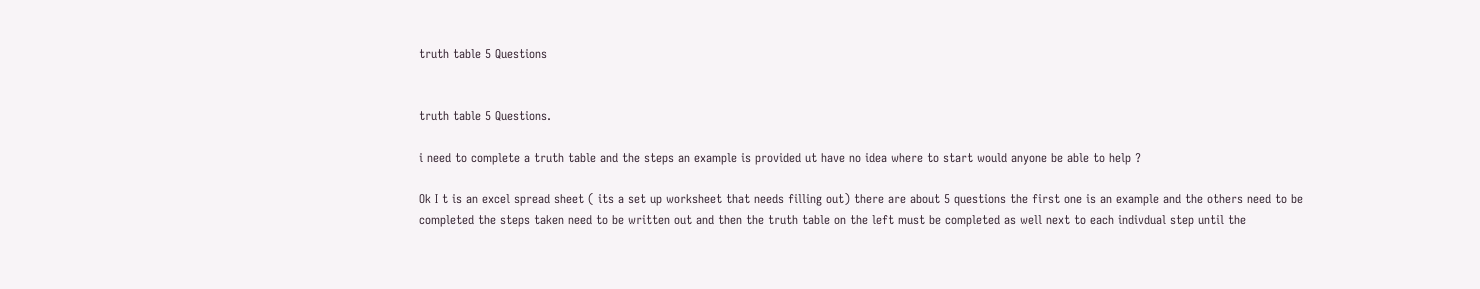truth table 5 Questions


truth table 5 Questions.

i need to complete a truth table and the steps an example is provided ut have no idea where to start would anyone be able to help ?

Ok I t is an excel spread sheet ( its a set up worksheet that needs filling out) there are about 5 questions the first one is an example and the others need to be completed the steps taken need to be written out and then the truth table on the left must be completed as well next to each indivdual step until the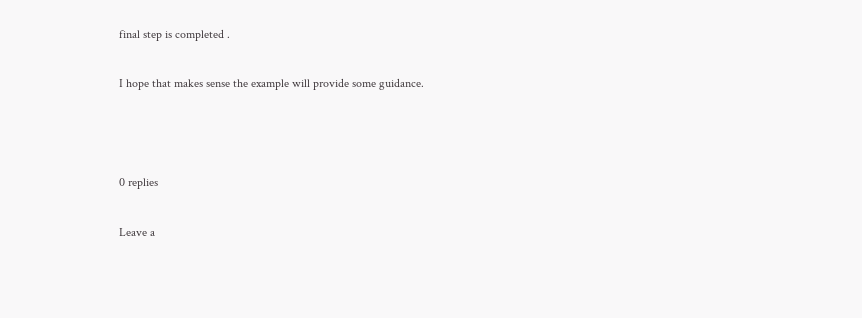final step is completed .

I hope that makes sense the example will provide some guidance.



0 replies

Leave a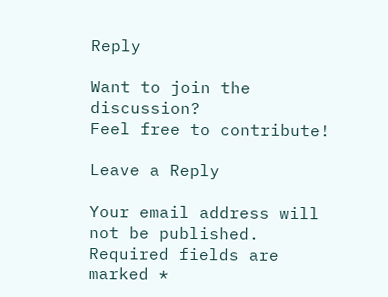Reply

Want to join the discussion?
Feel free to contribute!

Leave a Reply

Your email address will not be published. Required fields are marked *